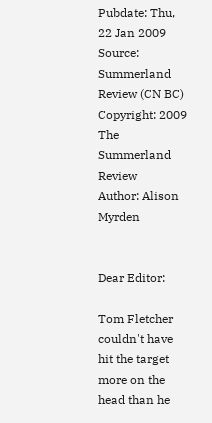Pubdate: Thu, 22 Jan 2009
Source: Summerland Review (CN BC)
Copyright: 2009 The Summerland Review
Author: Alison Myrden


Dear Editor:

Tom Fletcher couldn't have hit the target more on the head than he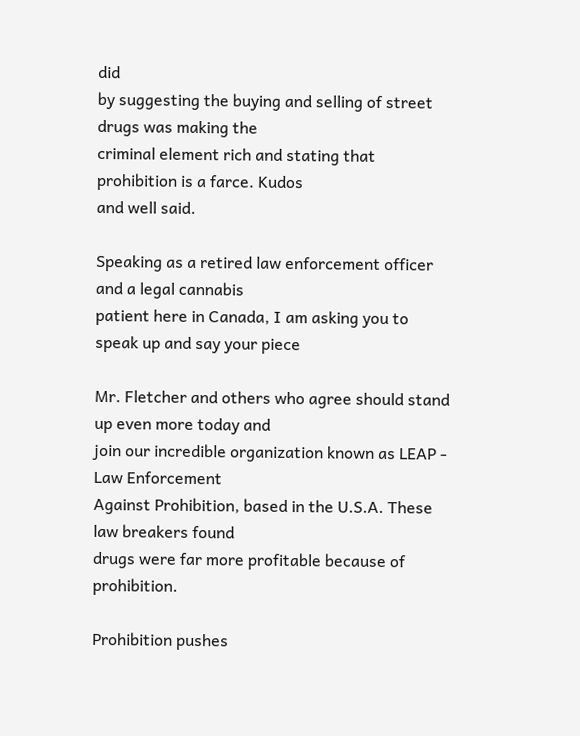did
by suggesting the buying and selling of street drugs was making the
criminal element rich and stating that prohibition is a farce. Kudos
and well said.

Speaking as a retired law enforcement officer and a legal cannabis
patient here in Canada, I am asking you to speak up and say your piece

Mr. Fletcher and others who agree should stand up even more today and
join our incredible organization known as LEAP - Law Enforcement
Against Prohibition, based in the U.S.A. These law breakers found
drugs were far more profitable because of prohibition.

Prohibition pushes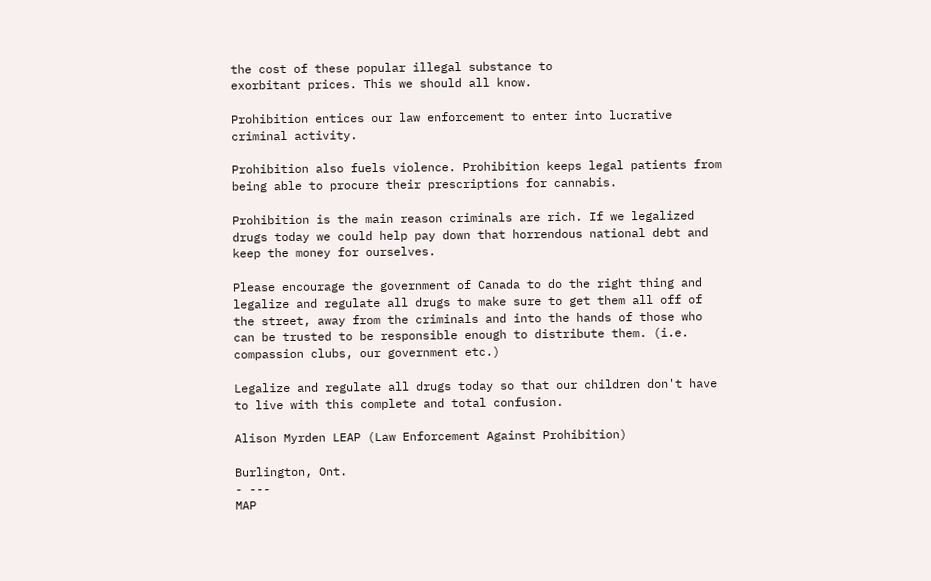the cost of these popular illegal substance to
exorbitant prices. This we should all know.

Prohibition entices our law enforcement to enter into lucrative
criminal activity.

Prohibition also fuels violence. Prohibition keeps legal patients from
being able to procure their prescriptions for cannabis.

Prohibition is the main reason criminals are rich. If we legalized
drugs today we could help pay down that horrendous national debt and
keep the money for ourselves.

Please encourage the government of Canada to do the right thing and
legalize and regulate all drugs to make sure to get them all off of
the street, away from the criminals and into the hands of those who
can be trusted to be responsible enough to distribute them. (i.e.
compassion clubs, our government etc.)

Legalize and regulate all drugs today so that our children don't have
to live with this complete and total confusion.

Alison Myrden LEAP (Law Enforcement Against Prohibition)

Burlington, Ont.
- ---
MAP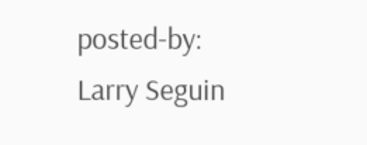posted-by: Larry Seguin